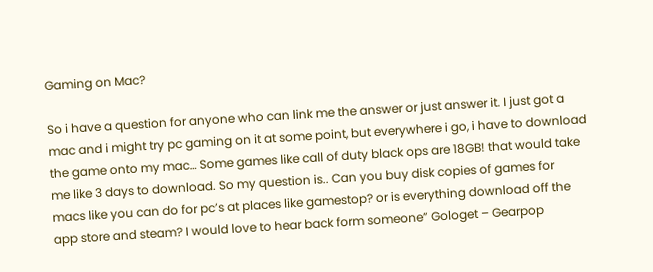Gaming on Mac?

So i have a question for anyone who can link me the answer or just answer it. I just got a mac and i might try pc gaming on it at some point, but everywhere i go, i have to download the game onto my mac… Some games like call of duty black ops are 18GB! that would take me like 3 days to download. So my question is.. Can you buy disk copies of games for macs like you can do for pc’s at places like gamestop? or is everything download off the app store and steam? I would love to hear back form someone” Gologet – Gearpop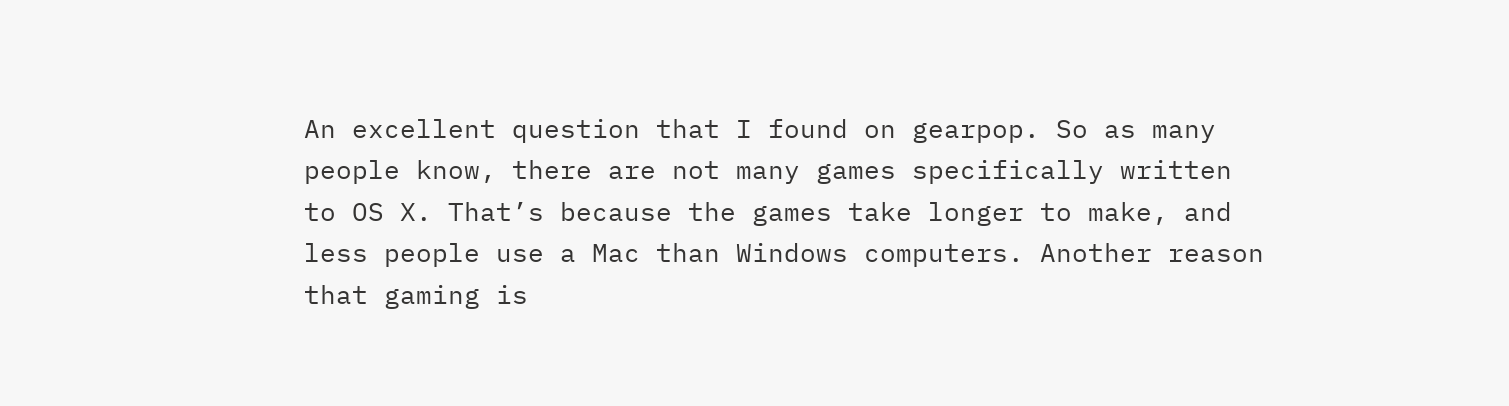An excellent question that I found on gearpop. So as many people know, there are not many games specifically written to OS X. That’s because the games take longer to make, and less people use a Mac than Windows computers. Another reason that gaming is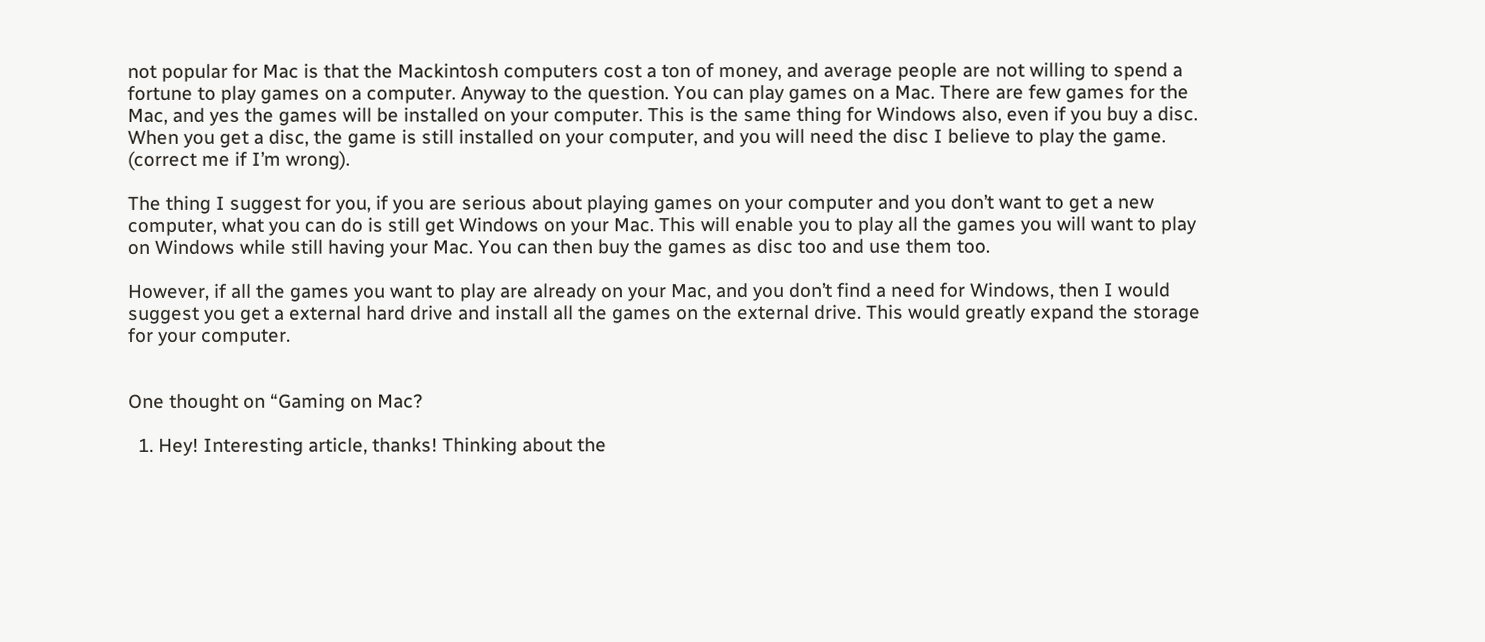not popular for Mac is that the Mackintosh computers cost a ton of money, and average people are not willing to spend a fortune to play games on a computer. Anyway to the question. You can play games on a Mac. There are few games for the Mac, and yes the games will be installed on your computer. This is the same thing for Windows also, even if you buy a disc. When you get a disc, the game is still installed on your computer, and you will need the disc I believe to play the game. (correct me if I’m wrong).

The thing I suggest for you, if you are serious about playing games on your computer and you don’t want to get a new computer, what you can do is still get Windows on your Mac. This will enable you to play all the games you will want to play on Windows while still having your Mac. You can then buy the games as disc too and use them too.

However, if all the games you want to play are already on your Mac, and you don’t find a need for Windows, then I would suggest you get a external hard drive and install all the games on the external drive. This would greatly expand the storage for your computer.


One thought on “Gaming on Mac?

  1. Hey! Interesting article, thanks! Thinking about the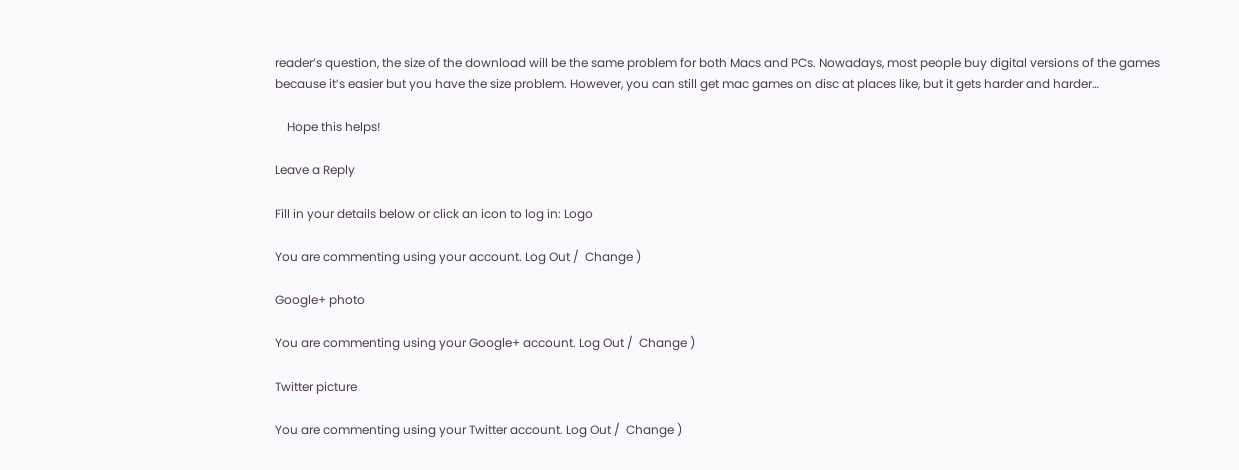reader’s question, the size of the download will be the same problem for both Macs and PCs. Nowadays, most people buy digital versions of the games because it’s easier but you have the size problem. However, you can still get mac games on disc at places like, but it gets harder and harder…

    Hope this helps!

Leave a Reply

Fill in your details below or click an icon to log in: Logo

You are commenting using your account. Log Out /  Change )

Google+ photo

You are commenting using your Google+ account. Log Out /  Change )

Twitter picture

You are commenting using your Twitter account. Log Out /  Change )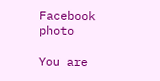Facebook photo

You are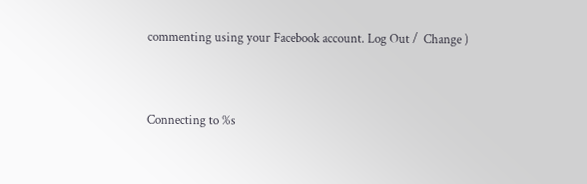commenting using your Facebook account. Log Out /  Change )


Connecting to %s